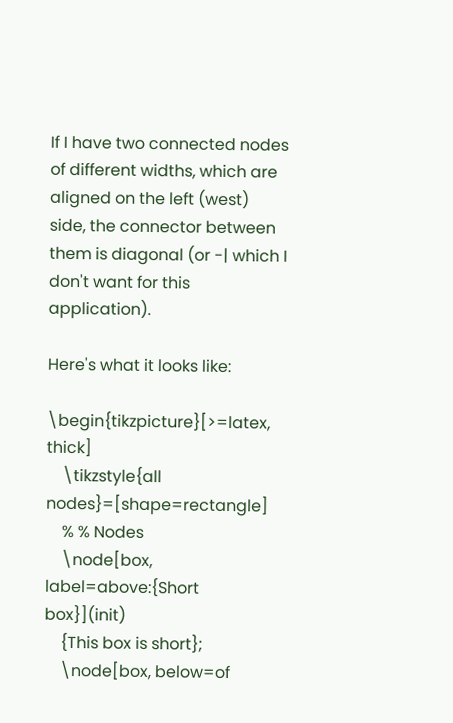If I have two connected nodes of different widths, which are aligned on the left (west) side, the connector between them is diagonal (or -| which I don't want for this application).

Here's what it looks like:

\begin{tikzpicture}[>=latex, thick]
    \tikzstyle{all nodes}=[shape=rectangle]
    % % Nodes
    \node[box, label=above:{Short box}](init)
    {This box is short};
    \node[box, below=of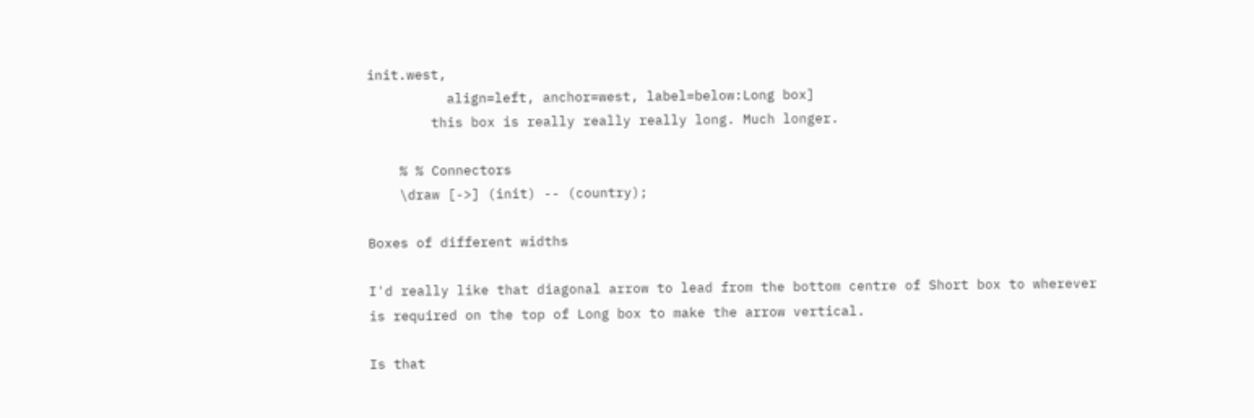init.west,
          align=left, anchor=west, label=below:Long box]
        this box is really really really long. Much longer.

    % % Connectors
    \draw [->] (init) -- (country);

Boxes of different widths

I'd really like that diagonal arrow to lead from the bottom centre of Short box to wherever is required on the top of Long box to make the arrow vertical.

Is that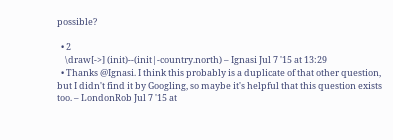possible?

  • 2
    \draw[->] (init)--(init|-country.north) – Ignasi Jul 7 '15 at 13:29
  • Thanks @Ignasi. I think this probably is a duplicate of that other question, but I didn't find it by Googling, so maybe it's helpful that this question exists too. – LondonRob Jul 7 '15 at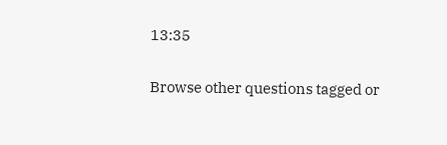13:35

Browse other questions tagged or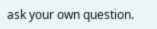ask your own question.